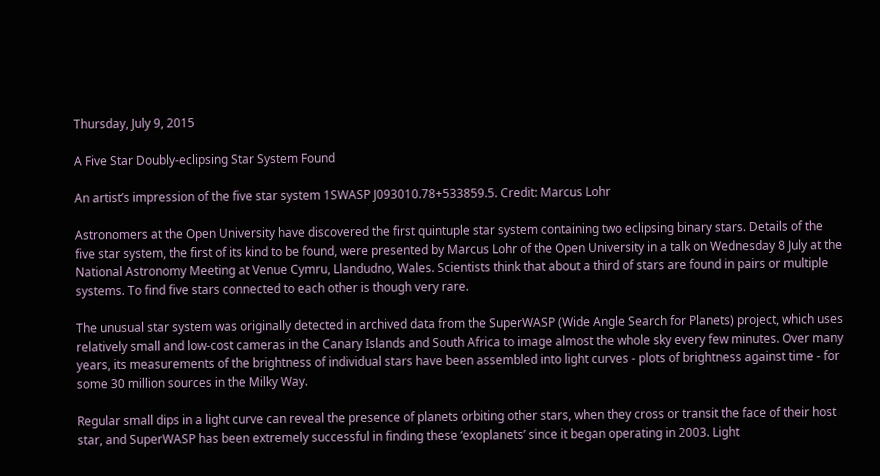Thursday, July 9, 2015

A Five Star Doubly-eclipsing Star System Found

An artist’s impression of the five star system 1SWASP J093010.78+533859.5. Credit: Marcus Lohr

Astronomers at the Open University have discovered the first quintuple star system containing two eclipsing binary stars. Details of the five star system, the first of its kind to be found, were presented by Marcus Lohr of the Open University in a talk on Wednesday 8 July at the National Astronomy Meeting at Venue Cymru, Llandudno, Wales. Scientists think that about a third of stars are found in pairs or multiple systems. To find five stars connected to each other is though very rare.

The unusual star system was originally detected in archived data from the SuperWASP (Wide Angle Search for Planets) project, which uses relatively small and low-cost cameras in the Canary Islands and South Africa to image almost the whole sky every few minutes. Over many years, its measurements of the brightness of individual stars have been assembled into light curves - plots of brightness against time - for some 30 million sources in the Milky Way.

Regular small dips in a light curve can reveal the presence of planets orbiting other stars, when they cross or transit the face of their host star, and SuperWASP has been extremely successful in finding these ‘exoplanets’ since it began operating in 2003. Light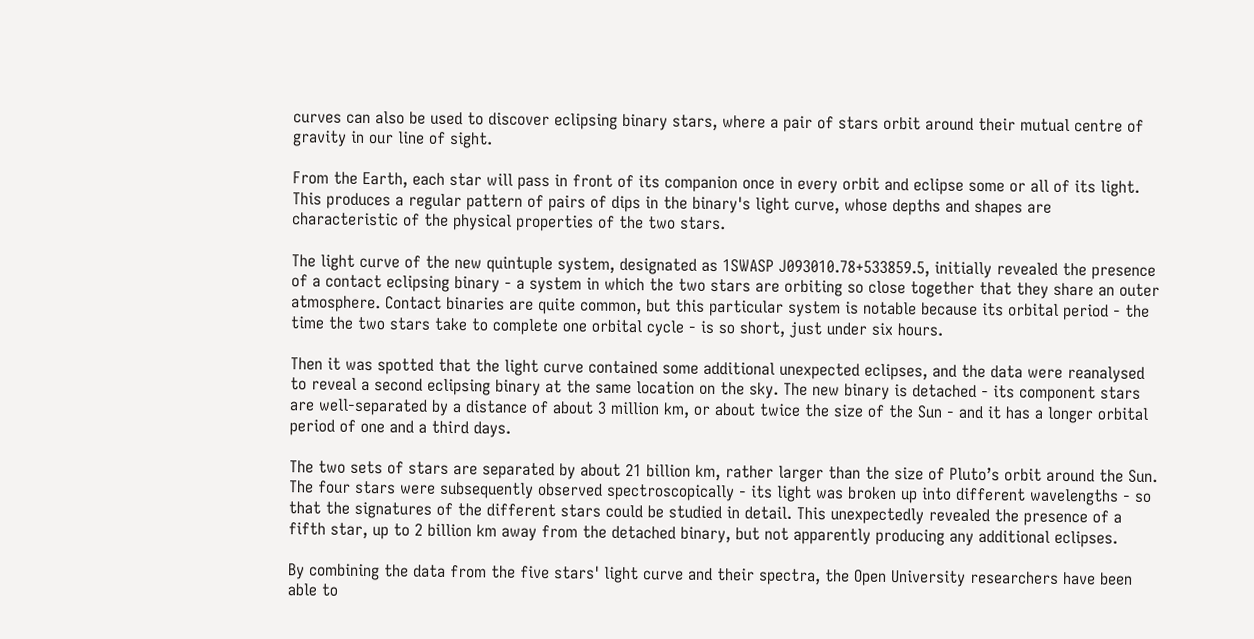curves can also be used to discover eclipsing binary stars, where a pair of stars orbit around their mutual centre of gravity in our line of sight.

From the Earth, each star will pass in front of its companion once in every orbit and eclipse some or all of its light. This produces a regular pattern of pairs of dips in the binary's light curve, whose depths and shapes are characteristic of the physical properties of the two stars.

The light curve of the new quintuple system, designated as 1SWASP J093010.78+533859.5, initially revealed the presence of a contact eclipsing binary - a system in which the two stars are orbiting so close together that they share an outer atmosphere. Contact binaries are quite common, but this particular system is notable because its orbital period - the time the two stars take to complete one orbital cycle - is so short, just under six hours.

Then it was spotted that the light curve contained some additional unexpected eclipses, and the data were reanalysed to reveal a second eclipsing binary at the same location on the sky. The new binary is detached - its component stars are well-separated by a distance of about 3 million km, or about twice the size of the Sun - and it has a longer orbital period of one and a third days.

The two sets of stars are separated by about 21 billion km, rather larger than the size of Pluto’s orbit around the Sun. The four stars were subsequently observed spectroscopically - its light was broken up into different wavelengths - so that the signatures of the different stars could be studied in detail. This unexpectedly revealed the presence of a fifth star, up to 2 billion km away from the detached binary, but not apparently producing any additional eclipses.

By combining the data from the five stars' light curve and their spectra, the Open University researchers have been able to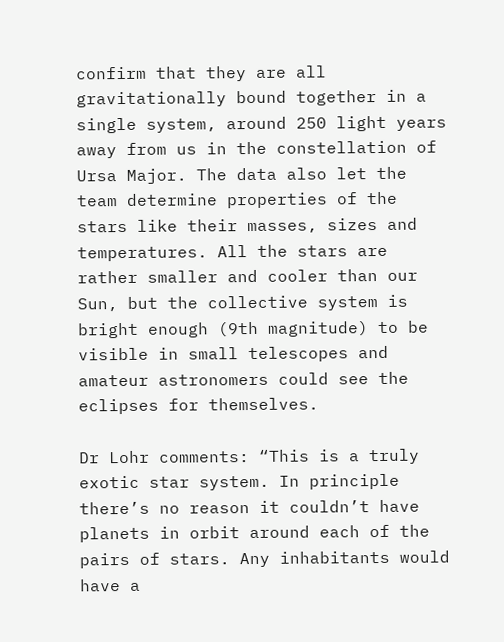confirm that they are all gravitationally bound together in a single system, around 250 light years away from us in the constellation of Ursa Major. The data also let the team determine properties of the stars like their masses, sizes and temperatures. All the stars are rather smaller and cooler than our Sun, but the collective system is bright enough (9th magnitude) to be visible in small telescopes and amateur astronomers could see the eclipses for themselves.

Dr Lohr comments: “This is a truly exotic star system. In principle there’s no reason it couldn’t have planets in orbit around each of the pairs of stars. Any inhabitants would have a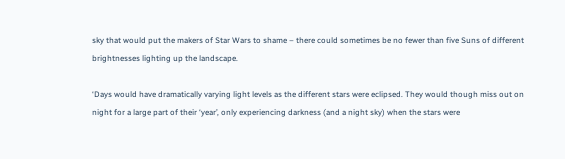sky that would put the makers of Star Wars to shame – there could sometimes be no fewer than five Suns of different brightnesses lighting up the landscape.

‘Days would have dramatically varying light levels as the different stars were eclipsed. They would though miss out on night for a large part of their ‘year’, only experiencing darkness (and a night sky) when the stars were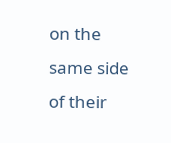on the same side of their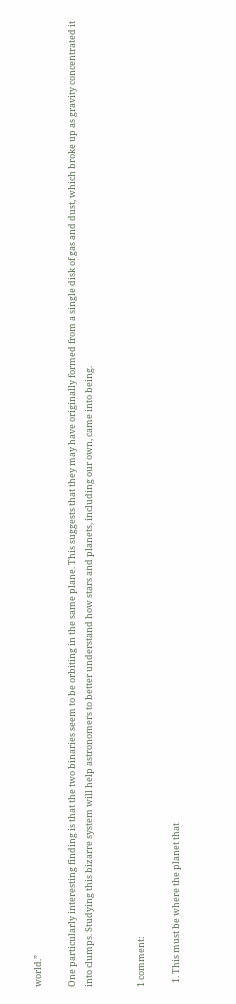world.”

One particularly interesting finding is that the two binaries seem to be orbiting in the same plane. This suggests that they may have originally formed from a single disk of gas and dust, which broke up as gravity concentrated it into clumps. Studying this bizarre system will help astronomers to better understand how stars and planets, including our own, came into being.


1 comment:

  1. This must be where the planet that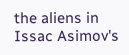the aliens in Issac Asimov's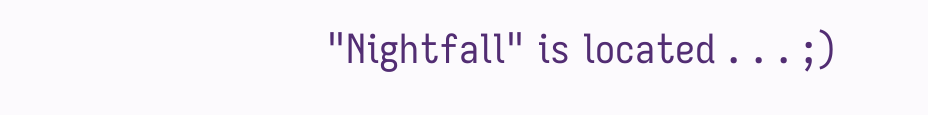"Nightfall" is located . . . ;)